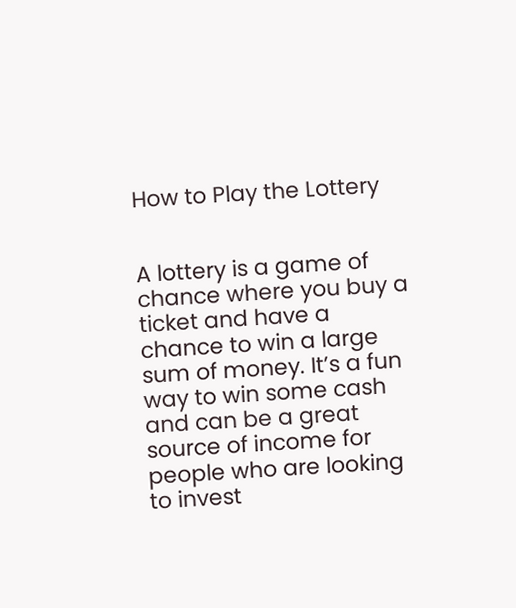How to Play the Lottery


A lottery is a game of chance where you buy a ticket and have a chance to win a large sum of money. It’s a fun way to win some cash and can be a great source of income for people who are looking to invest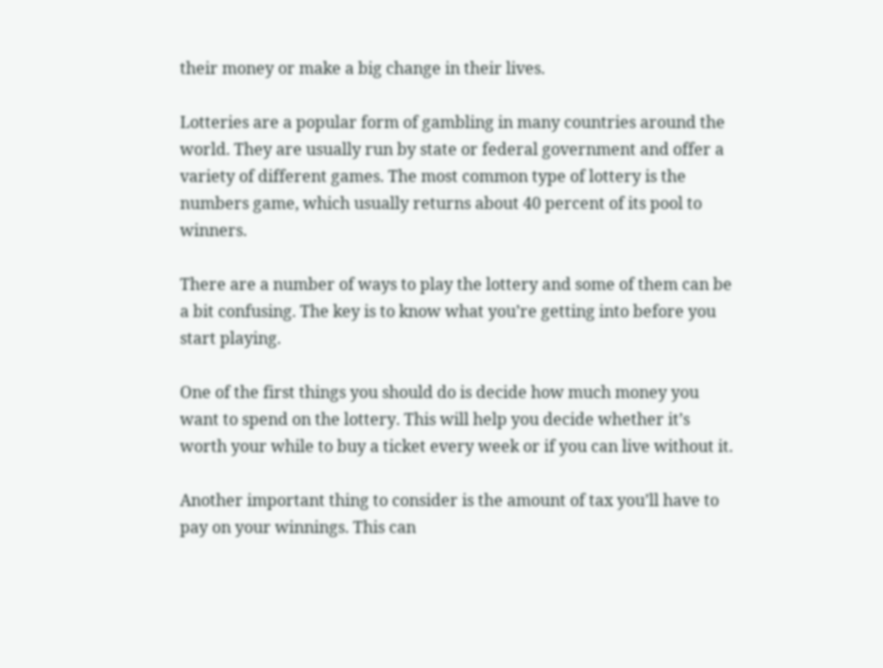their money or make a big change in their lives.

Lotteries are a popular form of gambling in many countries around the world. They are usually run by state or federal government and offer a variety of different games. The most common type of lottery is the numbers game, which usually returns about 40 percent of its pool to winners.

There are a number of ways to play the lottery and some of them can be a bit confusing. The key is to know what you’re getting into before you start playing.

One of the first things you should do is decide how much money you want to spend on the lottery. This will help you decide whether it’s worth your while to buy a ticket every week or if you can live without it.

Another important thing to consider is the amount of tax you’ll have to pay on your winnings. This can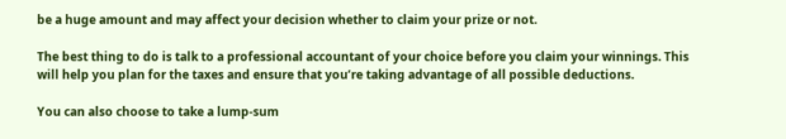be a huge amount and may affect your decision whether to claim your prize or not.

The best thing to do is talk to a professional accountant of your choice before you claim your winnings. This will help you plan for the taxes and ensure that you’re taking advantage of all possible deductions.

You can also choose to take a lump-sum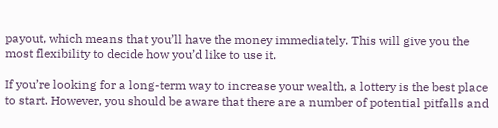payout, which means that you’ll have the money immediately. This will give you the most flexibility to decide how you’d like to use it.

If you’re looking for a long-term way to increase your wealth, a lottery is the best place to start. However, you should be aware that there are a number of potential pitfalls and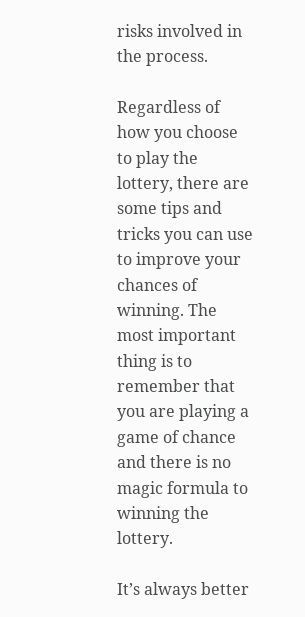risks involved in the process.

Regardless of how you choose to play the lottery, there are some tips and tricks you can use to improve your chances of winning. The most important thing is to remember that you are playing a game of chance and there is no magic formula to winning the lottery.

It’s always better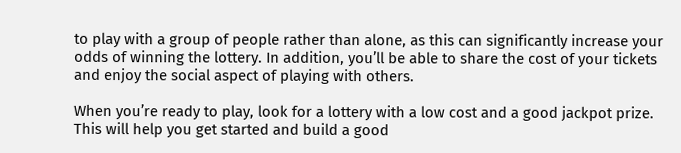to play with a group of people rather than alone, as this can significantly increase your odds of winning the lottery. In addition, you’ll be able to share the cost of your tickets and enjoy the social aspect of playing with others.

When you’re ready to play, look for a lottery with a low cost and a good jackpot prize. This will help you get started and build a good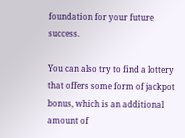foundation for your future success.

You can also try to find a lottery that offers some form of jackpot bonus, which is an additional amount of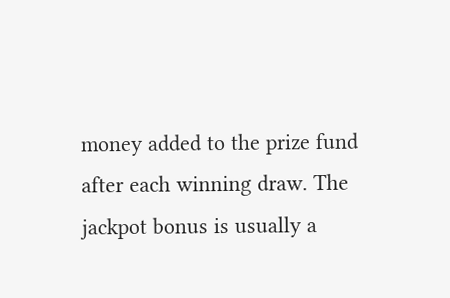money added to the prize fund after each winning draw. The jackpot bonus is usually a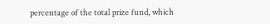percentage of the total prize fund, which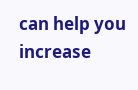can help you increase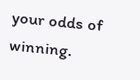your odds of winning.